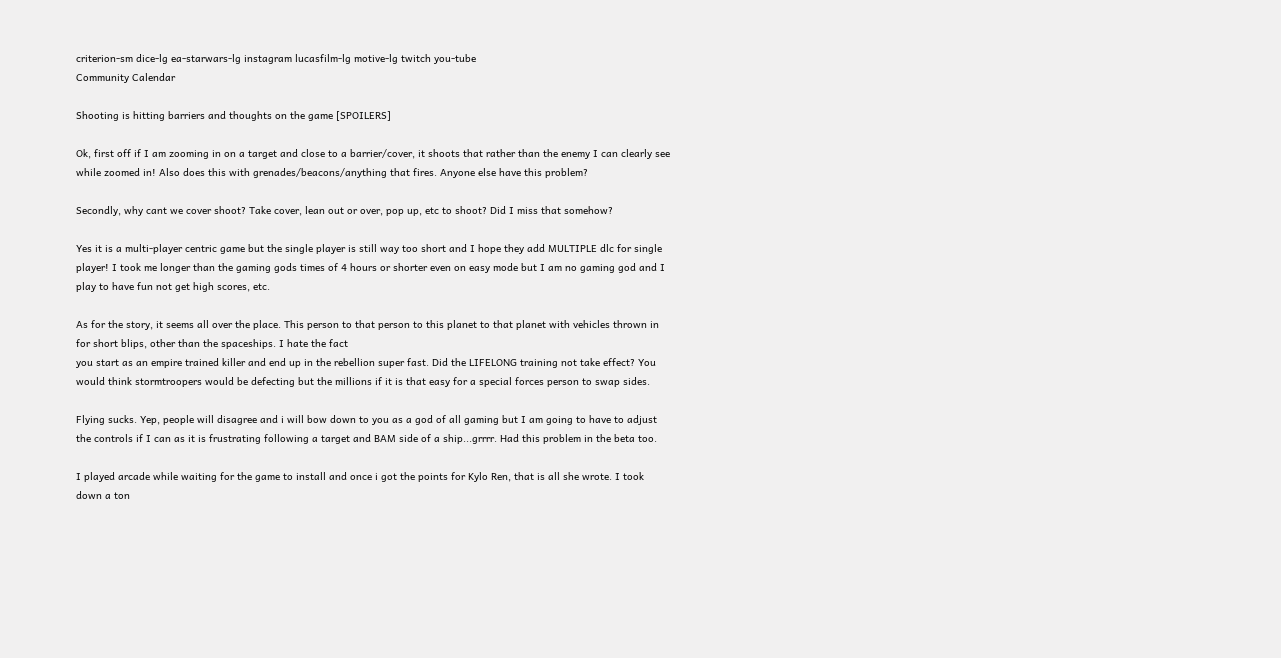criterion-sm dice-lg ea-starwars-lg instagram lucasfilm-lg motive-lg twitch you-tube
Community Calendar

Shooting is hitting barriers and thoughts on the game [SPOILERS]

Ok, first off if I am zooming in on a target and close to a barrier/cover, it shoots that rather than the enemy I can clearly see while zoomed in! Also does this with grenades/beacons/anything that fires. Anyone else have this problem?

Secondly, why cant we cover shoot? Take cover, lean out or over, pop up, etc to shoot? Did I miss that somehow?

Yes it is a multi-player centric game but the single player is still way too short and I hope they add MULTIPLE dlc for single player! I took me longer than the gaming gods times of 4 hours or shorter even on easy mode but I am no gaming god and I play to have fun not get high scores, etc.

As for the story, it seems all over the place. This person to that person to this planet to that planet with vehicles thrown in for short blips, other than the spaceships. I hate the fact
you start as an empire trained killer and end up in the rebellion super fast. Did the LIFELONG training not take effect? You would think stormtroopers would be defecting but the millions if it is that easy for a special forces person to swap sides.

Flying sucks. Yep, people will disagree and i will bow down to you as a god of all gaming but I am going to have to adjust the controls if I can as it is frustrating following a target and BAM side of a ship...grrrr. Had this problem in the beta too.

I played arcade while waiting for the game to install and once i got the points for Kylo Ren, that is all she wrote. I took down a ton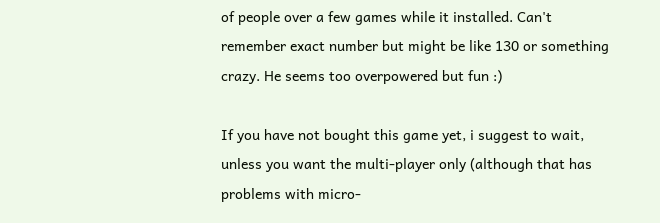of people over a few games while it installed. Can't remember exact number but might be like 130 or something crazy. He seems too overpowered but fun :)

If you have not bought this game yet, i suggest to wait, unless you want the multi-player only (although that has problems with micro-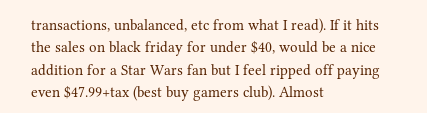transactions, unbalanced, etc from what I read). If it hits the sales on black friday for under $40, would be a nice addition for a Star Wars fan but I feel ripped off paying even $47.99+tax (best buy gamers club). Almost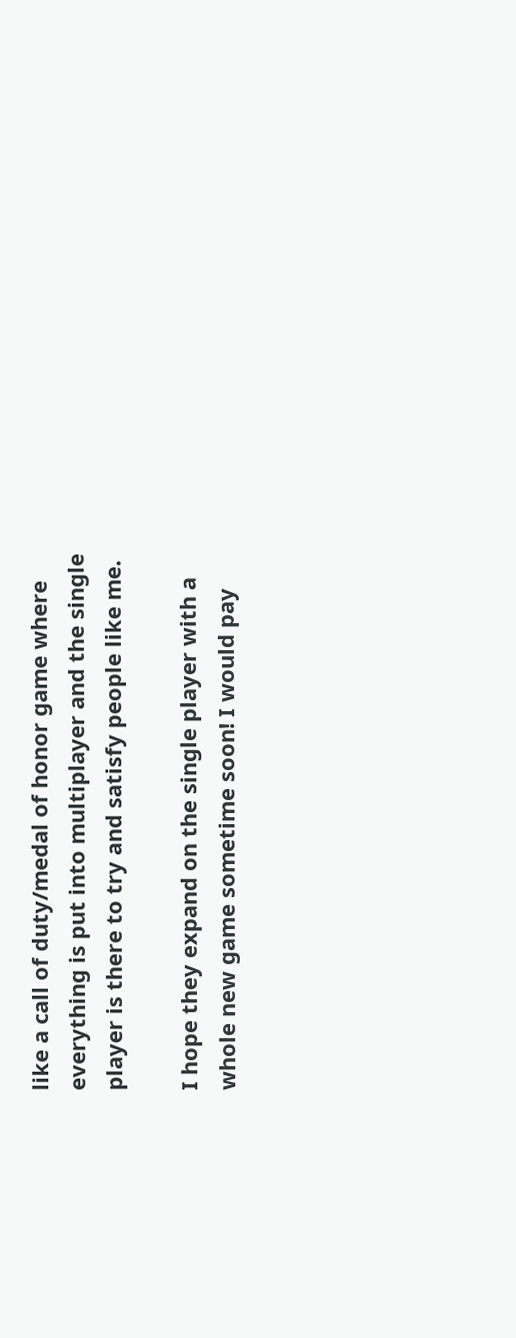like a call of duty/medal of honor game where everything is put into multiplayer and the single player is there to try and satisfy people like me.

I hope they expand on the single player with a whole new game sometime soon! I would pay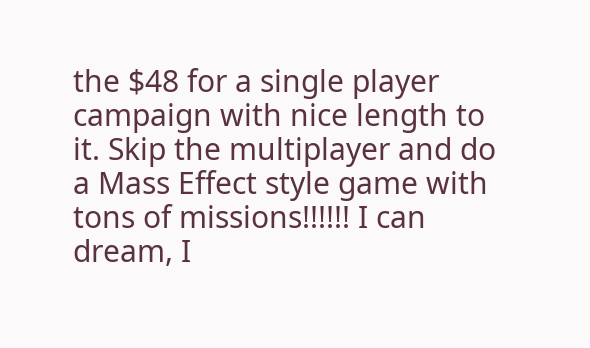the $48 for a single player campaign with nice length to it. Skip the multiplayer and do a Mass Effect style game with tons of missions!!!!!! I can dream, I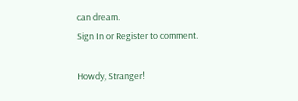can dream.
Sign In or Register to comment.

Howdy, Stranger!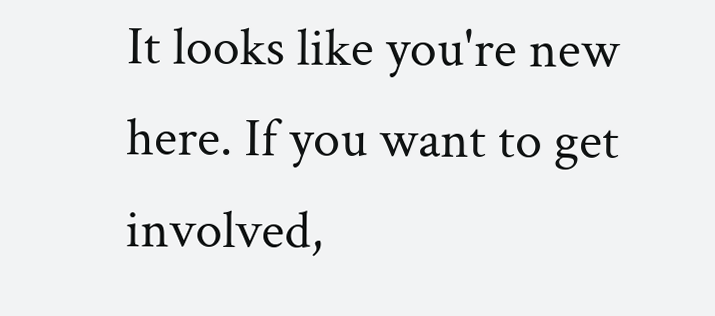It looks like you're new here. If you want to get involved,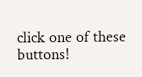click one of these buttons!